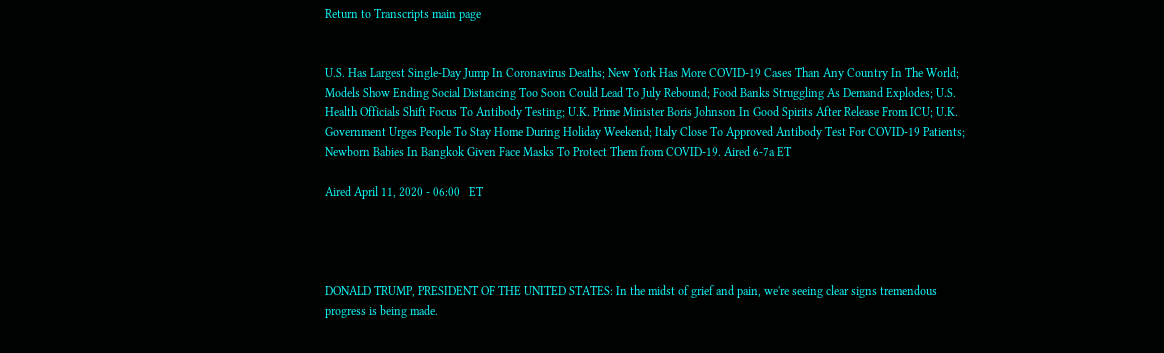Return to Transcripts main page


U.S. Has Largest Single-Day Jump In Coronavirus Deaths; New York Has More COVID-19 Cases Than Any Country In The World; Models Show Ending Social Distancing Too Soon Could Lead To July Rebound; Food Banks Struggling As Demand Explodes; U.S. Health Officials Shift Focus To Antibody Testing; U.K. Prime Minister Boris Johnson In Good Spirits After Release From ICU; U.K. Government Urges People To Stay Home During Holiday Weekend; Italy Close To Approved Antibody Test For COVID-19 Patients; Newborn Babies In Bangkok Given Face Masks To Protect Them from COVID-19. Aired 6-7a ET

Aired April 11, 2020 - 06:00   ET




DONALD TRUMP, PRESIDENT OF THE UNITED STATES: In the midst of grief and pain, we're seeing clear signs tremendous progress is being made.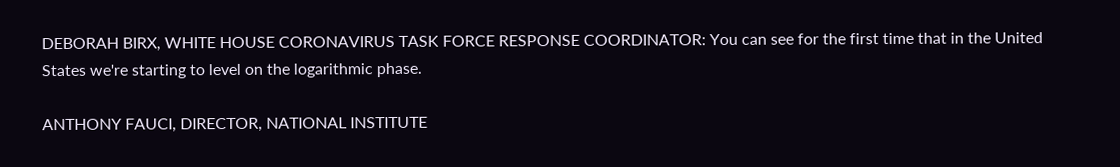DEBORAH BIRX, WHITE HOUSE CORONAVIRUS TASK FORCE RESPONSE COORDINATOR: You can see for the first time that in the United States we're starting to level on the logarithmic phase.

ANTHONY FAUCI, DIRECTOR, NATIONAL INSTITUTE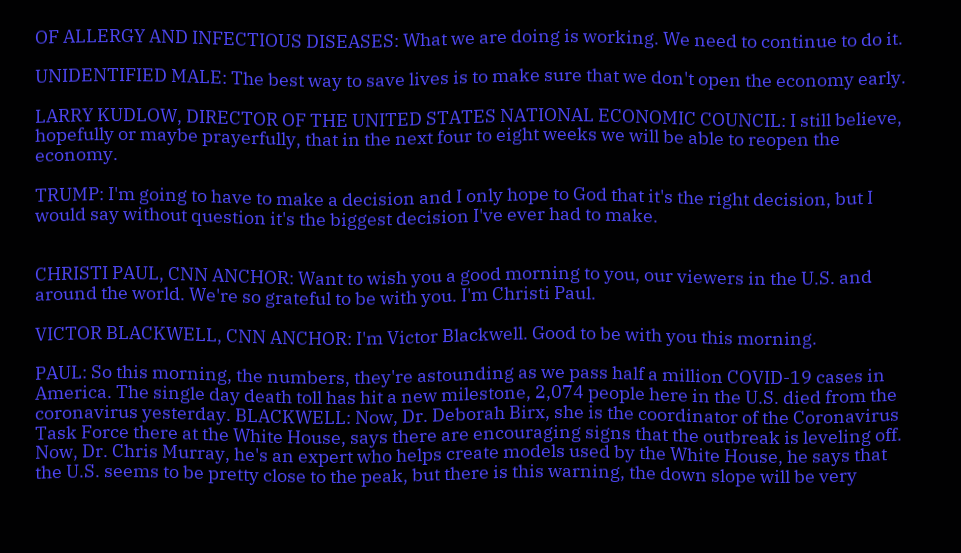OF ALLERGY AND INFECTIOUS DISEASES: What we are doing is working. We need to continue to do it.

UNIDENTIFIED MALE: The best way to save lives is to make sure that we don't open the economy early.

LARRY KUDLOW, DIRECTOR OF THE UNITED STATES NATIONAL ECONOMIC COUNCIL: I still believe, hopefully or maybe prayerfully, that in the next four to eight weeks we will be able to reopen the economy.

TRUMP: I'm going to have to make a decision and I only hope to God that it's the right decision, but I would say without question it's the biggest decision I've ever had to make.


CHRISTI PAUL, CNN ANCHOR: Want to wish you a good morning to you, our viewers in the U.S. and around the world. We're so grateful to be with you. I'm Christi Paul.

VICTOR BLACKWELL, CNN ANCHOR: I'm Victor Blackwell. Good to be with you this morning.

PAUL: So this morning, the numbers, they're astounding as we pass half a million COVID-19 cases in America. The single day death toll has hit a new milestone, 2,074 people here in the U.S. died from the coronavirus yesterday. BLACKWELL: Now, Dr. Deborah Birx, she is the coordinator of the Coronavirus Task Force there at the White House, says there are encouraging signs that the outbreak is leveling off. Now, Dr. Chris Murray, he's an expert who helps create models used by the White House, he says that the U.S. seems to be pretty close to the peak, but there is this warning, the down slope will be very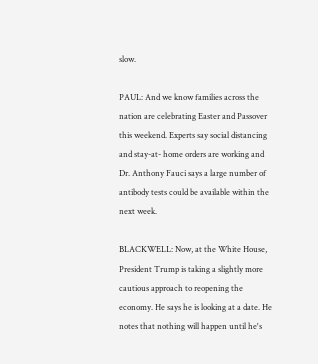slow.

PAUL: And we know families across the nation are celebrating Easter and Passover this weekend. Experts say social distancing and stay-at- home orders are working and Dr. Anthony Fauci says a large number of antibody tests could be available within the next week.

BLACKWELL: Now, at the White House, President Trump is taking a slightly more cautious approach to reopening the economy. He says he is looking at a date. He notes that nothing will happen until he's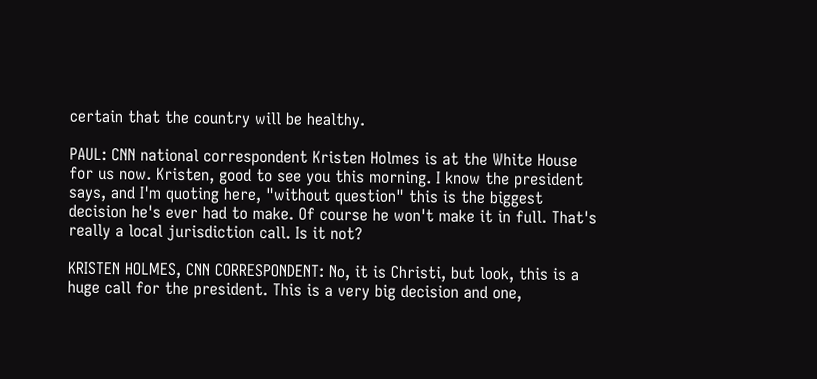certain that the country will be healthy.

PAUL: CNN national correspondent Kristen Holmes is at the White House for us now. Kristen, good to see you this morning. I know the president says, and I'm quoting here, "without question" this is the biggest decision he's ever had to make. Of course he won't make it in full. That's really a local jurisdiction call. Is it not?

KRISTEN HOLMES, CNN CORRESPONDENT: No, it is Christi, but look, this is a huge call for the president. This is a very big decision and one,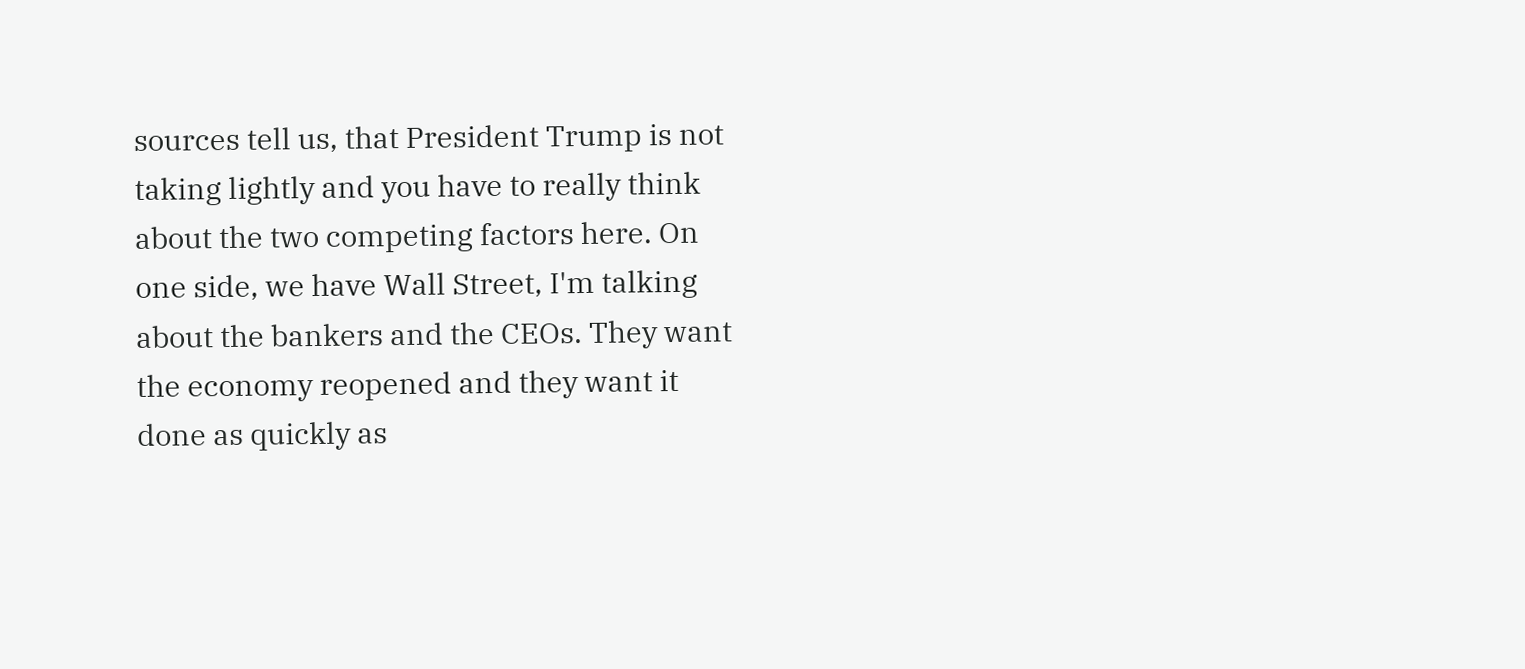sources tell us, that President Trump is not taking lightly and you have to really think about the two competing factors here. On one side, we have Wall Street, I'm talking about the bankers and the CEOs. They want the economy reopened and they want it done as quickly as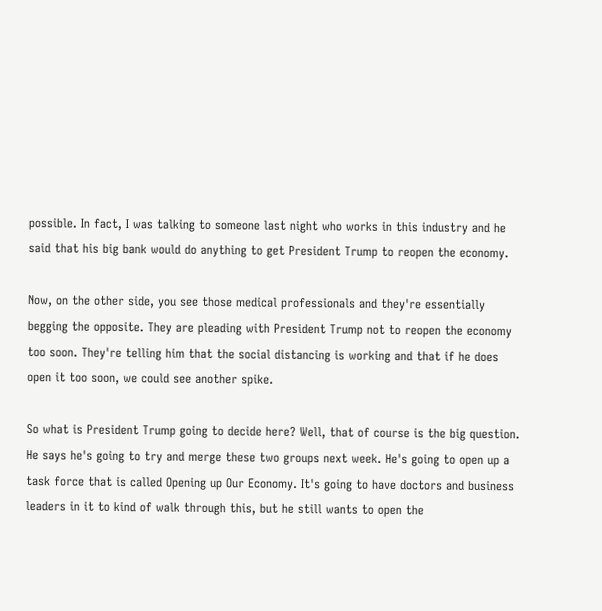possible. In fact, I was talking to someone last night who works in this industry and he said that his big bank would do anything to get President Trump to reopen the economy.

Now, on the other side, you see those medical professionals and they're essentially begging the opposite. They are pleading with President Trump not to reopen the economy too soon. They're telling him that the social distancing is working and that if he does open it too soon, we could see another spike.

So what is President Trump going to decide here? Well, that of course is the big question. He says he's going to try and merge these two groups next week. He's going to open up a task force that is called Opening up Our Economy. It's going to have doctors and business leaders in it to kind of walk through this, but he still wants to open the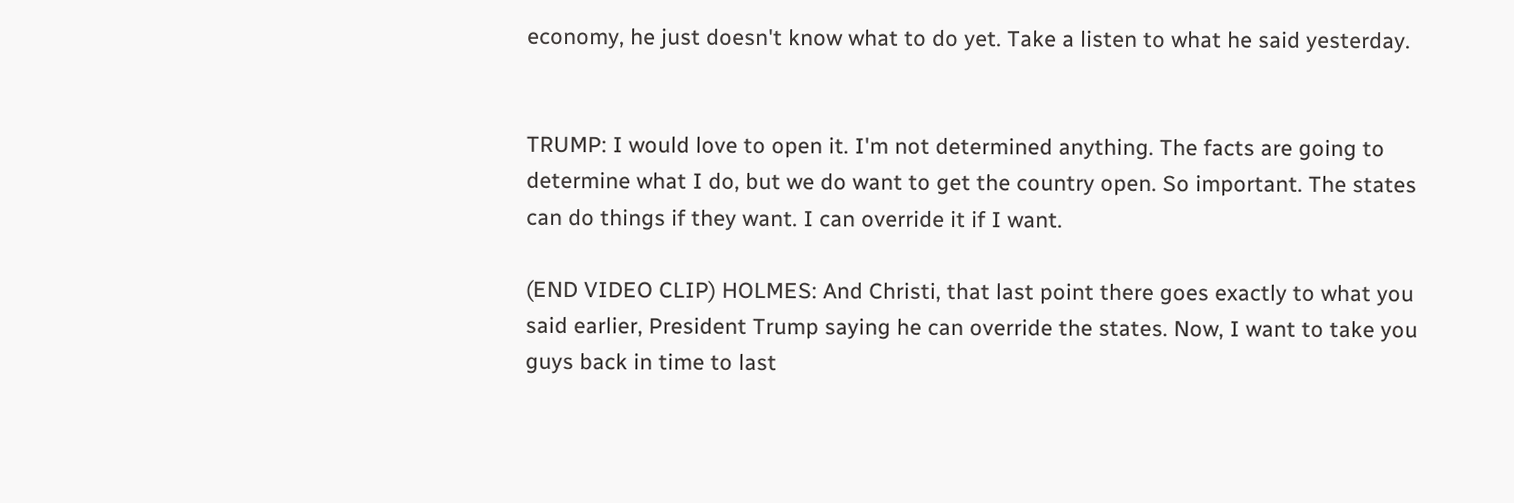economy, he just doesn't know what to do yet. Take a listen to what he said yesterday.


TRUMP: I would love to open it. I'm not determined anything. The facts are going to determine what I do, but we do want to get the country open. So important. The states can do things if they want. I can override it if I want.

(END VIDEO CLIP) HOLMES: And Christi, that last point there goes exactly to what you said earlier, President Trump saying he can override the states. Now, I want to take you guys back in time to last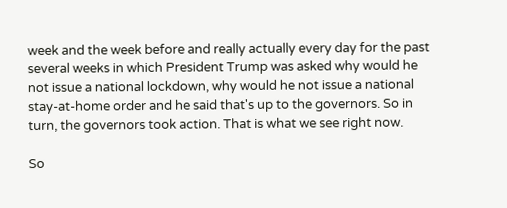week and the week before and really actually every day for the past several weeks in which President Trump was asked why would he not issue a national lockdown, why would he not issue a national stay-at-home order and he said that's up to the governors. So in turn, the governors took action. That is what we see right now.

So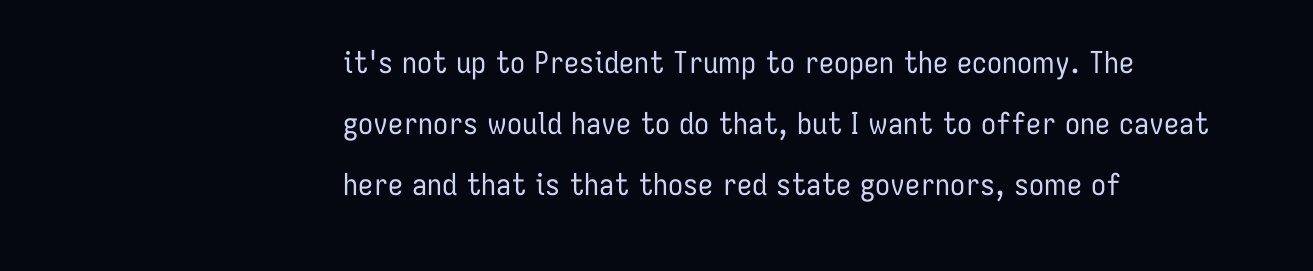it's not up to President Trump to reopen the economy. The governors would have to do that, but I want to offer one caveat here and that is that those red state governors, some of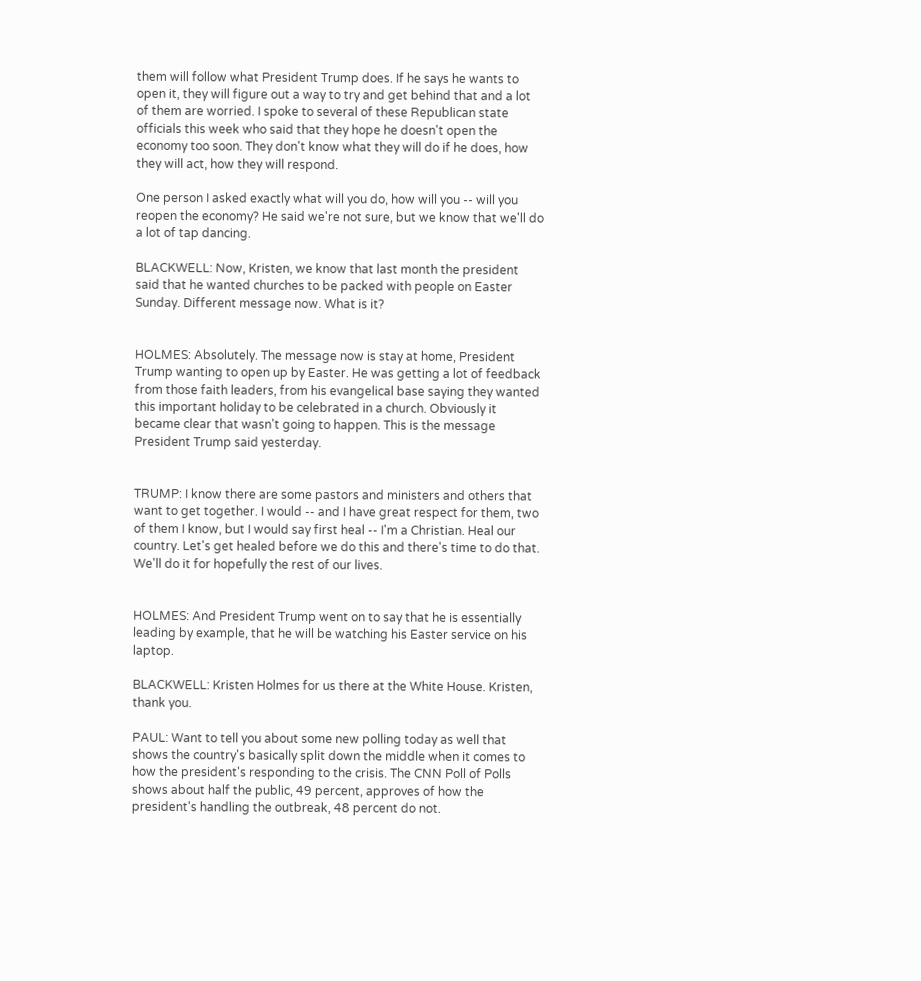them will follow what President Trump does. If he says he wants to open it, they will figure out a way to try and get behind that and a lot of them are worried. I spoke to several of these Republican state officials this week who said that they hope he doesn't open the economy too soon. They don't know what they will do if he does, how they will act, how they will respond.

One person I asked exactly what will you do, how will you -- will you reopen the economy? He said we're not sure, but we know that we'll do a lot of tap dancing.

BLACKWELL: Now, Kristen, we know that last month the president said that he wanted churches to be packed with people on Easter Sunday. Different message now. What is it?


HOLMES: Absolutely. The message now is stay at home, President Trump wanting to open up by Easter. He was getting a lot of feedback from those faith leaders, from his evangelical base saying they wanted this important holiday to be celebrated in a church. Obviously it became clear that wasn't going to happen. This is the message President Trump said yesterday.


TRUMP: I know there are some pastors and ministers and others that want to get together. I would -- and I have great respect for them, two of them I know, but I would say first heal -- I'm a Christian. Heal our country. Let's get healed before we do this and there's time to do that. We'll do it for hopefully the rest of our lives.


HOLMES: And President Trump went on to say that he is essentially leading by example, that he will be watching his Easter service on his laptop.

BLACKWELL: Kristen Holmes for us there at the White House. Kristen, thank you.

PAUL: Want to tell you about some new polling today as well that shows the country's basically split down the middle when it comes to how the president's responding to the crisis. The CNN Poll of Polls shows about half the public, 49 percent, approves of how the president's handling the outbreak, 48 percent do not.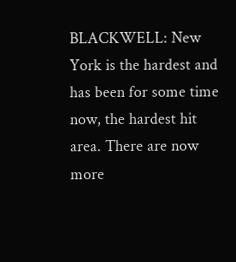BLACKWELL: New York is the hardest and has been for some time now, the hardest hit area. There are now more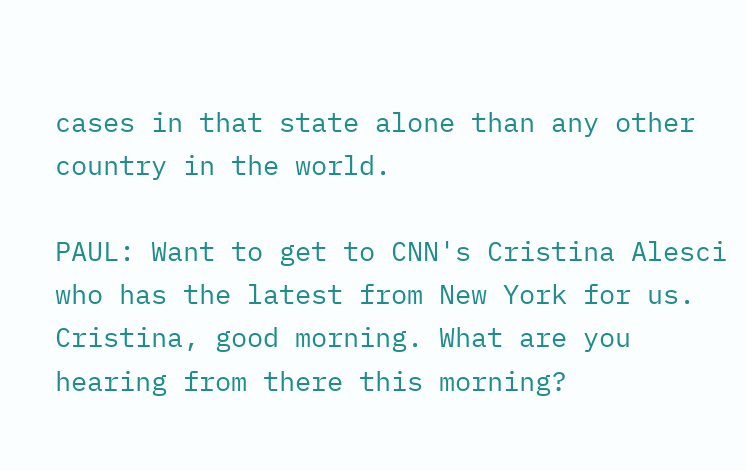cases in that state alone than any other country in the world.

PAUL: Want to get to CNN's Cristina Alesci who has the latest from New York for us. Cristina, good morning. What are you hearing from there this morning?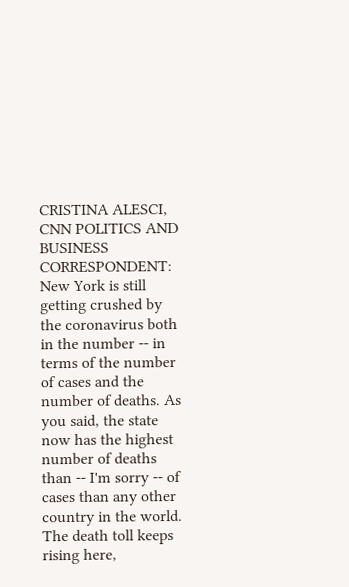CRISTINA ALESCI, CNN POLITICS AND BUSINESS CORRESPONDENT: New York is still getting crushed by the coronavirus both in the number -- in terms of the number of cases and the number of deaths. As you said, the state now has the highest number of deaths than -- I'm sorry -- of cases than any other country in the world. The death toll keeps rising here,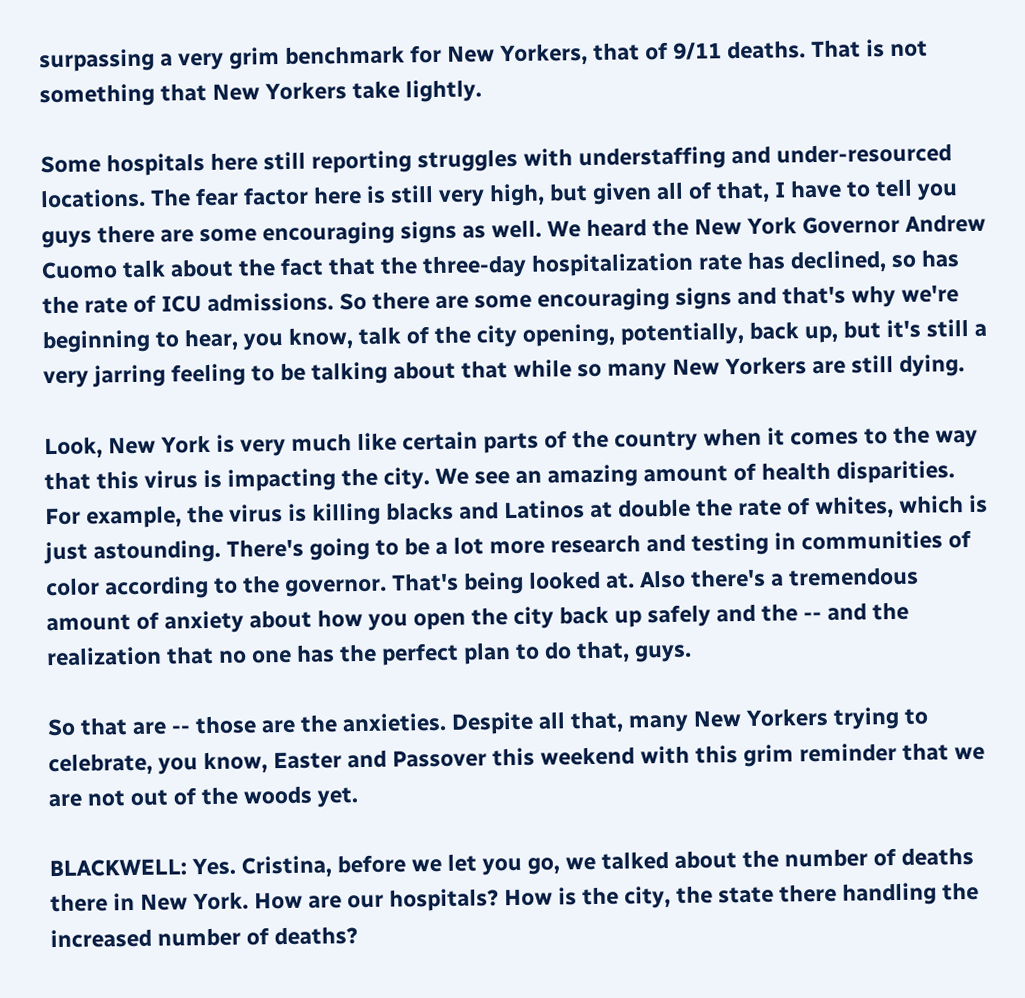surpassing a very grim benchmark for New Yorkers, that of 9/11 deaths. That is not something that New Yorkers take lightly.

Some hospitals here still reporting struggles with understaffing and under-resourced locations. The fear factor here is still very high, but given all of that, I have to tell you guys there are some encouraging signs as well. We heard the New York Governor Andrew Cuomo talk about the fact that the three-day hospitalization rate has declined, so has the rate of ICU admissions. So there are some encouraging signs and that's why we're beginning to hear, you know, talk of the city opening, potentially, back up, but it's still a very jarring feeling to be talking about that while so many New Yorkers are still dying.

Look, New York is very much like certain parts of the country when it comes to the way that this virus is impacting the city. We see an amazing amount of health disparities. For example, the virus is killing blacks and Latinos at double the rate of whites, which is just astounding. There's going to be a lot more research and testing in communities of color according to the governor. That's being looked at. Also there's a tremendous amount of anxiety about how you open the city back up safely and the -- and the realization that no one has the perfect plan to do that, guys.

So that are -- those are the anxieties. Despite all that, many New Yorkers trying to celebrate, you know, Easter and Passover this weekend with this grim reminder that we are not out of the woods yet.

BLACKWELL: Yes. Cristina, before we let you go, we talked about the number of deaths there in New York. How are our hospitals? How is the city, the state there handling the increased number of deaths?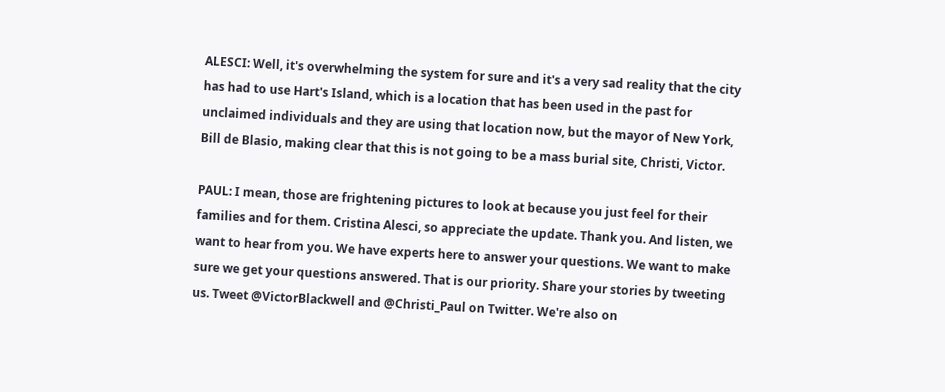ALESCI: Well, it's overwhelming the system for sure and it's a very sad reality that the city has had to use Hart's Island, which is a location that has been used in the past for unclaimed individuals and they are using that location now, but the mayor of New York, Bill de Blasio, making clear that this is not going to be a mass burial site, Christi, Victor.

PAUL: I mean, those are frightening pictures to look at because you just feel for their families and for them. Cristina Alesci, so appreciate the update. Thank you. And listen, we want to hear from you. We have experts here to answer your questions. We want to make sure we get your questions answered. That is our priority. Share your stories by tweeting us. Tweet @VictorBlackwell and @Christi_Paul on Twitter. We're also on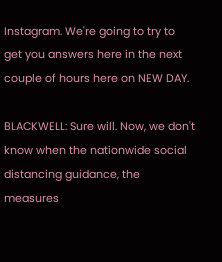Instagram. We're going to try to get you answers here in the next couple of hours here on NEW DAY.

BLACKWELL: Sure will. Now, we don't know when the nationwide social distancing guidance, the measures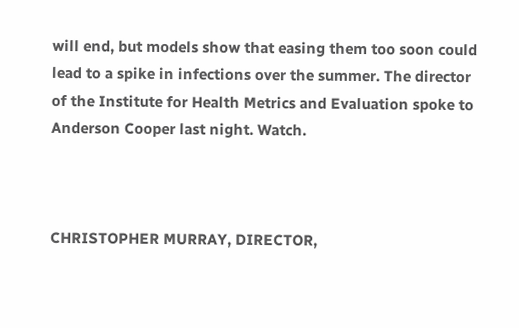will end, but models show that easing them too soon could lead to a spike in infections over the summer. The director of the Institute for Health Metrics and Evaluation spoke to Anderson Cooper last night. Watch.



CHRISTOPHER MURRAY, DIRECTOR,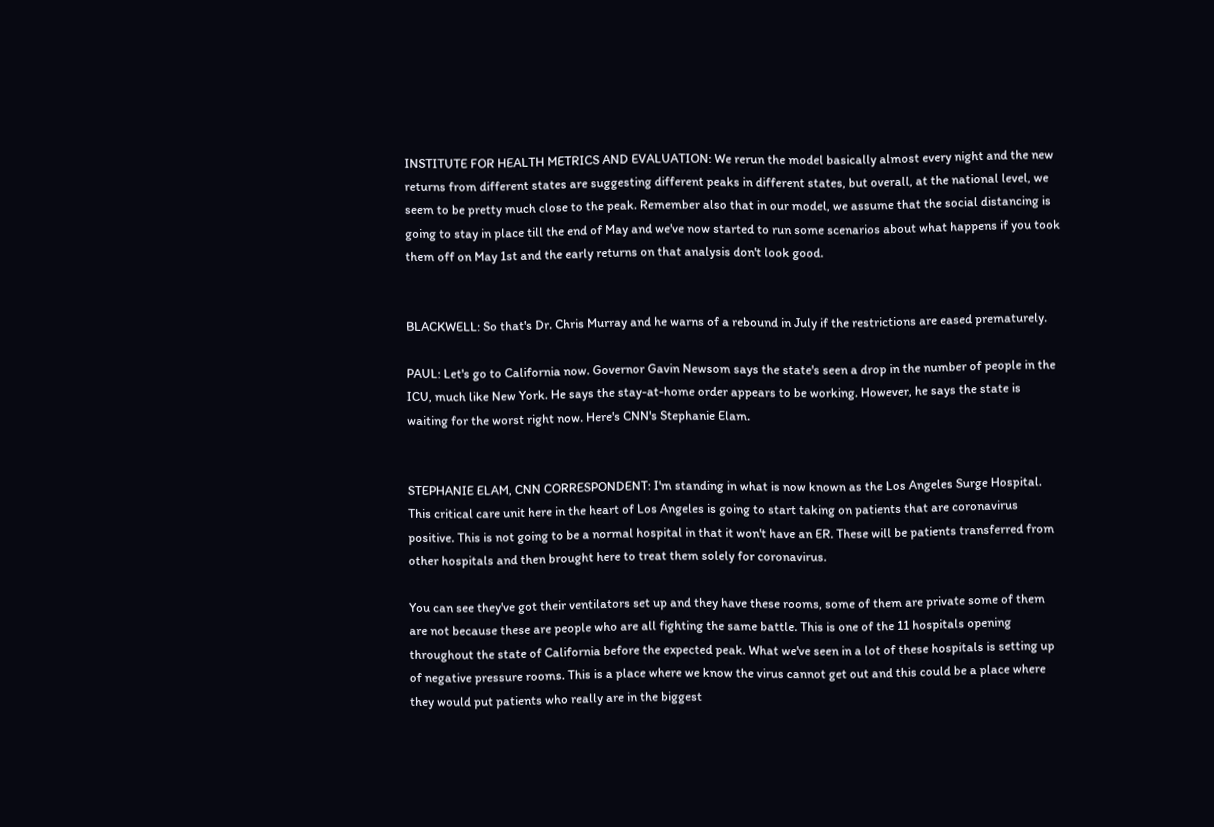INSTITUTE FOR HEALTH METRICS AND EVALUATION: We rerun the model basically almost every night and the new returns from different states are suggesting different peaks in different states, but overall, at the national level, we seem to be pretty much close to the peak. Remember also that in our model, we assume that the social distancing is going to stay in place till the end of May and we've now started to run some scenarios about what happens if you took them off on May 1st and the early returns on that analysis don't look good.


BLACKWELL: So that's Dr. Chris Murray and he warns of a rebound in July if the restrictions are eased prematurely.

PAUL: Let's go to California now. Governor Gavin Newsom says the state's seen a drop in the number of people in the ICU, much like New York. He says the stay-at-home order appears to be working. However, he says the state is waiting for the worst right now. Here's CNN's Stephanie Elam.


STEPHANIE ELAM, CNN CORRESPONDENT: I'm standing in what is now known as the Los Angeles Surge Hospital. This critical care unit here in the heart of Los Angeles is going to start taking on patients that are coronavirus positive. This is not going to be a normal hospital in that it won't have an ER. These will be patients transferred from other hospitals and then brought here to treat them solely for coronavirus.

You can see they've got their ventilators set up and they have these rooms, some of them are private some of them are not because these are people who are all fighting the same battle. This is one of the 11 hospitals opening throughout the state of California before the expected peak. What we've seen in a lot of these hospitals is setting up of negative pressure rooms. This is a place where we know the virus cannot get out and this could be a place where they would put patients who really are in the biggest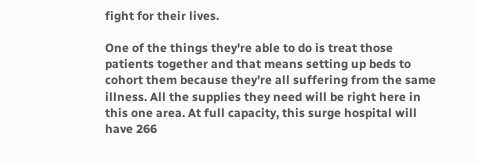fight for their lives.

One of the things they're able to do is treat those patients together and that means setting up beds to cohort them because they're all suffering from the same illness. All the supplies they need will be right here in this one area. At full capacity, this surge hospital will have 266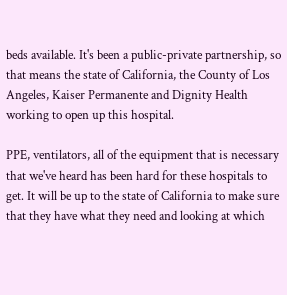beds available. It's been a public-private partnership, so that means the state of California, the County of Los Angeles, Kaiser Permanente and Dignity Health working to open up this hospital.

PPE, ventilators, all of the equipment that is necessary that we've heard has been hard for these hospitals to get. It will be up to the state of California to make sure that they have what they need and looking at which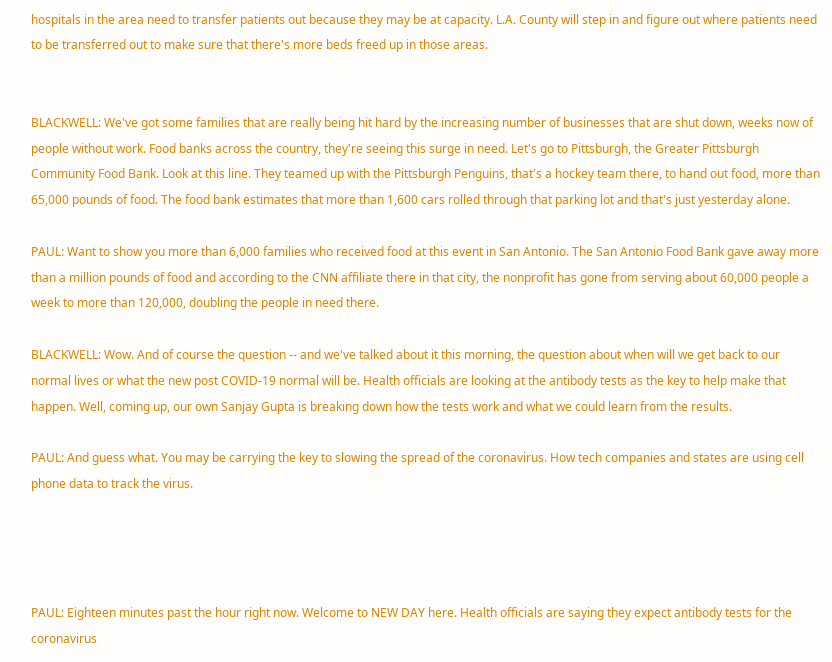hospitals in the area need to transfer patients out because they may be at capacity. L.A. County will step in and figure out where patients need to be transferred out to make sure that there's more beds freed up in those areas.


BLACKWELL: We've got some families that are really being hit hard by the increasing number of businesses that are shut down, weeks now of people without work. Food banks across the country, they're seeing this surge in need. Let's go to Pittsburgh, the Greater Pittsburgh Community Food Bank. Look at this line. They teamed up with the Pittsburgh Penguins, that's a hockey team there, to hand out food, more than 65,000 pounds of food. The food bank estimates that more than 1,600 cars rolled through that parking lot and that's just yesterday alone.

PAUL: Want to show you more than 6,000 families who received food at this event in San Antonio. The San Antonio Food Bank gave away more than a million pounds of food and according to the CNN affiliate there in that city, the nonprofit has gone from serving about 60,000 people a week to more than 120,000, doubling the people in need there.

BLACKWELL: Wow. And of course the question -- and we've talked about it this morning, the question about when will we get back to our normal lives or what the new post COVID-19 normal will be. Health officials are looking at the antibody tests as the key to help make that happen. Well, coming up, our own Sanjay Gupta is breaking down how the tests work and what we could learn from the results.

PAUL: And guess what. You may be carrying the key to slowing the spread of the coronavirus. How tech companies and states are using cell phone data to track the virus.




PAUL: Eighteen minutes past the hour right now. Welcome to NEW DAY here. Health officials are saying they expect antibody tests for the coronavirus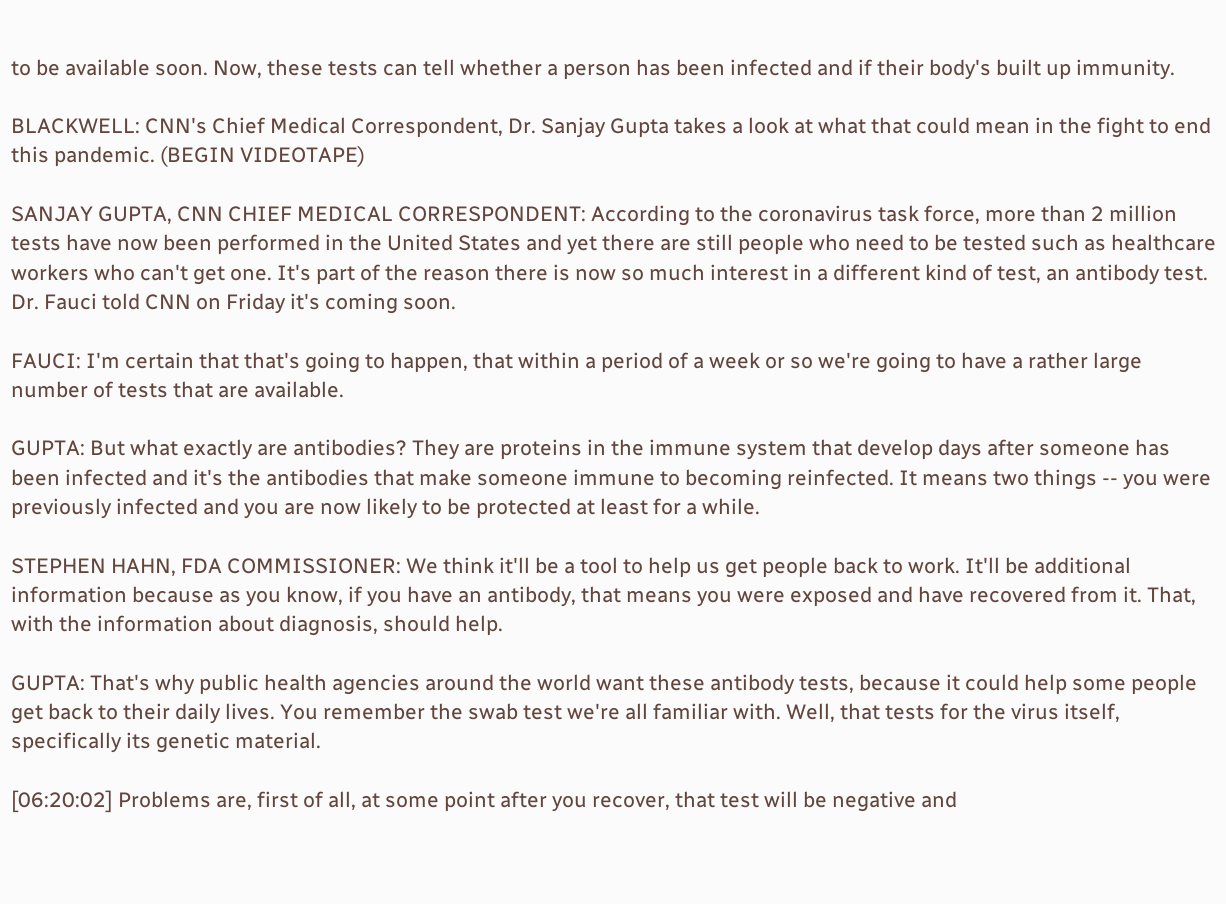to be available soon. Now, these tests can tell whether a person has been infected and if their body's built up immunity.

BLACKWELL: CNN's Chief Medical Correspondent, Dr. Sanjay Gupta takes a look at what that could mean in the fight to end this pandemic. (BEGIN VIDEOTAPE)

SANJAY GUPTA, CNN CHIEF MEDICAL CORRESPONDENT: According to the coronavirus task force, more than 2 million tests have now been performed in the United States and yet there are still people who need to be tested such as healthcare workers who can't get one. It's part of the reason there is now so much interest in a different kind of test, an antibody test. Dr. Fauci told CNN on Friday it's coming soon.

FAUCI: I'm certain that that's going to happen, that within a period of a week or so we're going to have a rather large number of tests that are available.

GUPTA: But what exactly are antibodies? They are proteins in the immune system that develop days after someone has been infected and it's the antibodies that make someone immune to becoming reinfected. It means two things -- you were previously infected and you are now likely to be protected at least for a while.

STEPHEN HAHN, FDA COMMISSIONER: We think it'll be a tool to help us get people back to work. It'll be additional information because as you know, if you have an antibody, that means you were exposed and have recovered from it. That, with the information about diagnosis, should help.

GUPTA: That's why public health agencies around the world want these antibody tests, because it could help some people get back to their daily lives. You remember the swab test we're all familiar with. Well, that tests for the virus itself, specifically its genetic material.

[06:20:02] Problems are, first of all, at some point after you recover, that test will be negative and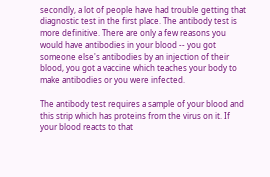secondly, a lot of people have had trouble getting that diagnostic test in the first place. The antibody test is more definitive. There are only a few reasons you would have antibodies in your blood -- you got someone else's antibodies by an injection of their blood, you got a vaccine which teaches your body to make antibodies or you were infected.

The antibody test requires a sample of your blood and this strip which has proteins from the virus on it. If your blood reacts to that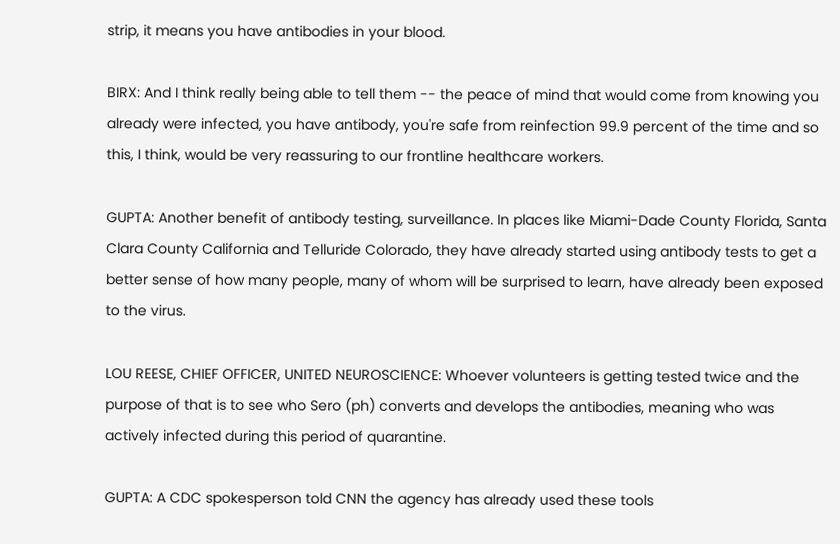strip, it means you have antibodies in your blood.

BIRX: And I think really being able to tell them -- the peace of mind that would come from knowing you already were infected, you have antibody, you're safe from reinfection 99.9 percent of the time and so this, I think, would be very reassuring to our frontline healthcare workers.

GUPTA: Another benefit of antibody testing, surveillance. In places like Miami-Dade County Florida, Santa Clara County California and Telluride Colorado, they have already started using antibody tests to get a better sense of how many people, many of whom will be surprised to learn, have already been exposed to the virus.

LOU REESE, CHIEF OFFICER, UNITED NEUROSCIENCE: Whoever volunteers is getting tested twice and the purpose of that is to see who Sero (ph) converts and develops the antibodies, meaning who was actively infected during this period of quarantine.

GUPTA: A CDC spokesperson told CNN the agency has already used these tools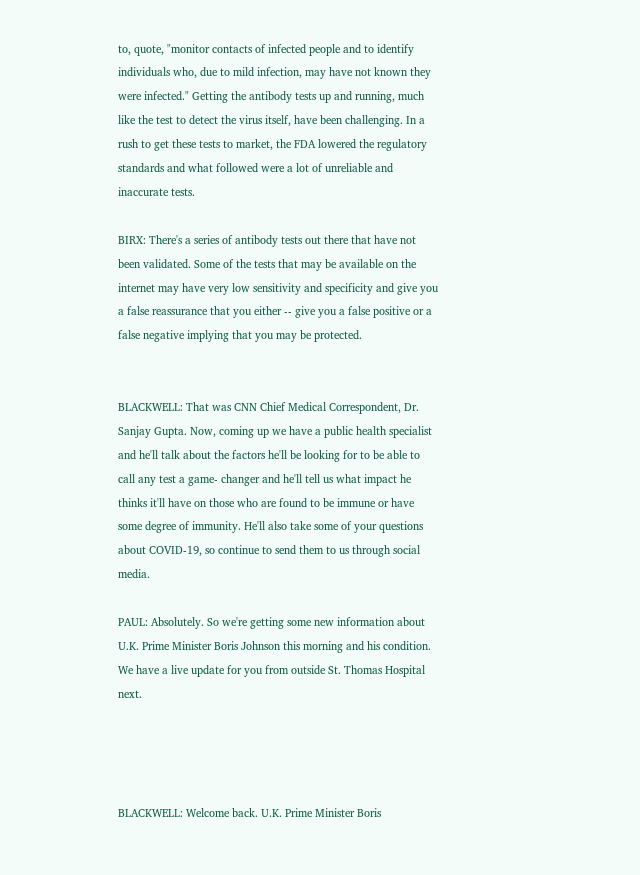to, quote, "monitor contacts of infected people and to identify individuals who, due to mild infection, may have not known they were infected." Getting the antibody tests up and running, much like the test to detect the virus itself, have been challenging. In a rush to get these tests to market, the FDA lowered the regulatory standards and what followed were a lot of unreliable and inaccurate tests.

BIRX: There's a series of antibody tests out there that have not been validated. Some of the tests that may be available on the internet may have very low sensitivity and specificity and give you a false reassurance that you either -- give you a false positive or a false negative implying that you may be protected.


BLACKWELL: That was CNN Chief Medical Correspondent, Dr. Sanjay Gupta. Now, coming up we have a public health specialist and he'll talk about the factors he'll be looking for to be able to call any test a game- changer and he'll tell us what impact he thinks it'll have on those who are found to be immune or have some degree of immunity. He'll also take some of your questions about COVID-19, so continue to send them to us through social media.

PAUL: Absolutely. So we're getting some new information about U.K. Prime Minister Boris Johnson this morning and his condition. We have a live update for you from outside St. Thomas Hospital next.




BLACKWELL: Welcome back. U.K. Prime Minister Boris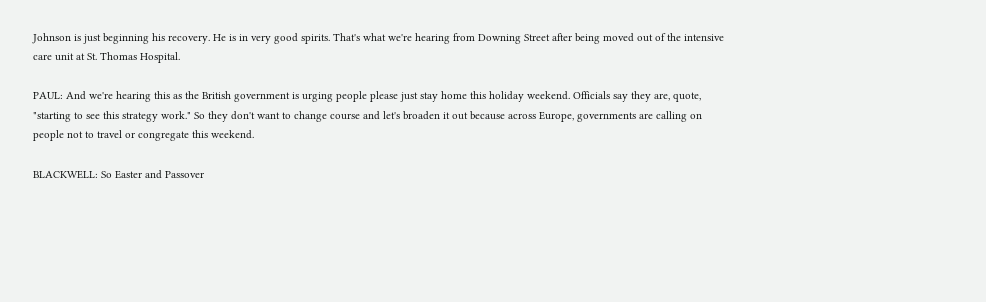Johnson is just beginning his recovery. He is in very good spirits. That's what we're hearing from Downing Street after being moved out of the intensive care unit at St. Thomas Hospital.

PAUL: And we're hearing this as the British government is urging people please just stay home this holiday weekend. Officials say they are, quote, "starting to see this strategy work." So they don't want to change course and let's broaden it out because across Europe, governments are calling on people not to travel or congregate this weekend.

BLACKWELL: So Easter and Passover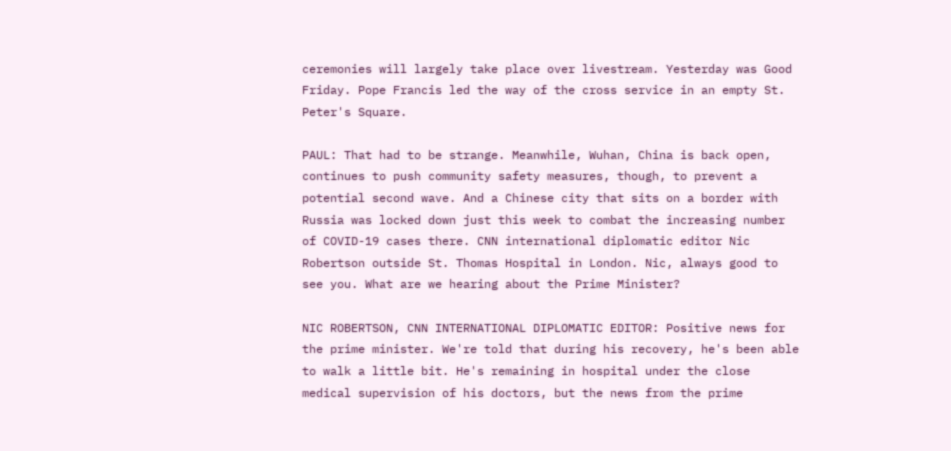ceremonies will largely take place over livestream. Yesterday was Good Friday. Pope Francis led the way of the cross service in an empty St. Peter's Square.

PAUL: That had to be strange. Meanwhile, Wuhan, China is back open, continues to push community safety measures, though, to prevent a potential second wave. And a Chinese city that sits on a border with Russia was locked down just this week to combat the increasing number of COVID-19 cases there. CNN international diplomatic editor Nic Robertson outside St. Thomas Hospital in London. Nic, always good to see you. What are we hearing about the Prime Minister?

NIC ROBERTSON, CNN INTERNATIONAL DIPLOMATIC EDITOR: Positive news for the prime minister. We're told that during his recovery, he's been able to walk a little bit. He's remaining in hospital under the close medical supervision of his doctors, but the news from the prime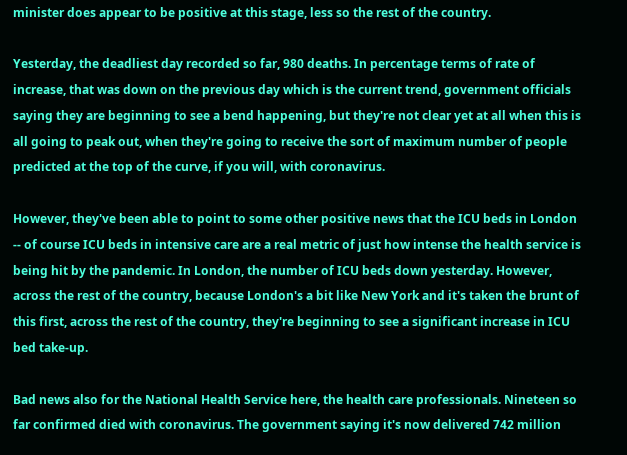minister does appear to be positive at this stage, less so the rest of the country.

Yesterday, the deadliest day recorded so far, 980 deaths. In percentage terms of rate of increase, that was down on the previous day which is the current trend, government officials saying they are beginning to see a bend happening, but they're not clear yet at all when this is all going to peak out, when they're going to receive the sort of maximum number of people predicted at the top of the curve, if you will, with coronavirus.

However, they've been able to point to some other positive news that the ICU beds in London -- of course ICU beds in intensive care are a real metric of just how intense the health service is being hit by the pandemic. In London, the number of ICU beds down yesterday. However, across the rest of the country, because London's a bit like New York and it's taken the brunt of this first, across the rest of the country, they're beginning to see a significant increase in ICU bed take-up.

Bad news also for the National Health Service here, the health care professionals. Nineteen so far confirmed died with coronavirus. The government saying it's now delivered 742 million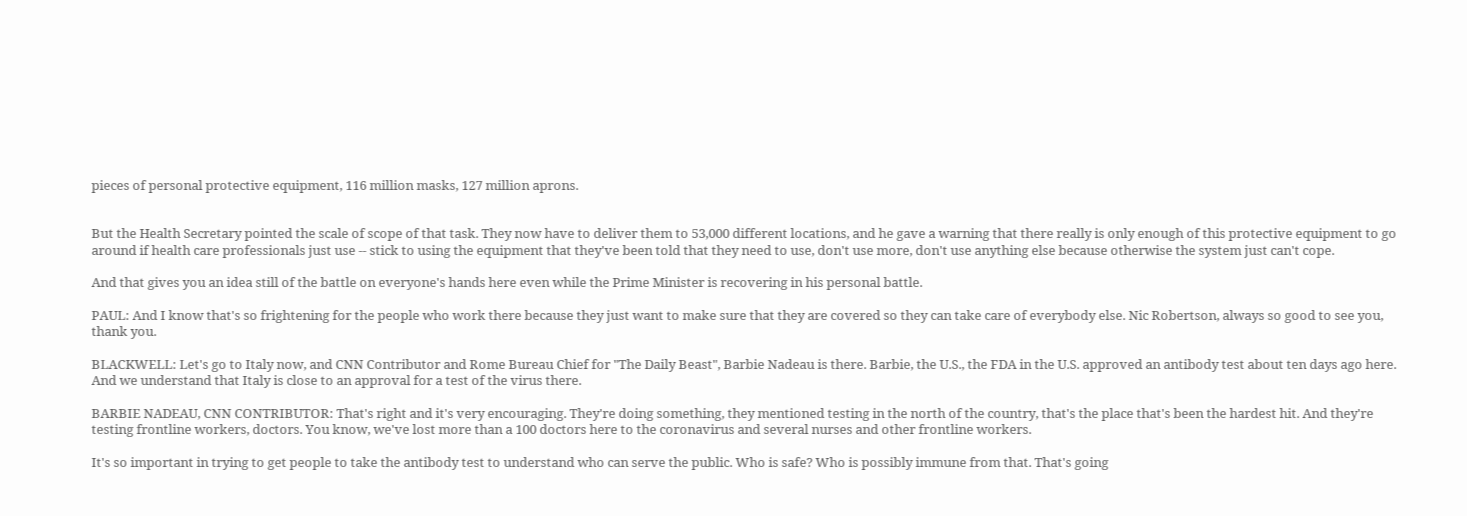pieces of personal protective equipment, 116 million masks, 127 million aprons.


But the Health Secretary pointed the scale of scope of that task. They now have to deliver them to 53,000 different locations, and he gave a warning that there really is only enough of this protective equipment to go around if health care professionals just use -- stick to using the equipment that they've been told that they need to use, don't use more, don't use anything else because otherwise the system just can't cope.

And that gives you an idea still of the battle on everyone's hands here even while the Prime Minister is recovering in his personal battle.

PAUL: And I know that's so frightening for the people who work there because they just want to make sure that they are covered so they can take care of everybody else. Nic Robertson, always so good to see you, thank you.

BLACKWELL: Let's go to Italy now, and CNN Contributor and Rome Bureau Chief for "The Daily Beast", Barbie Nadeau is there. Barbie, the U.S., the FDA in the U.S. approved an antibody test about ten days ago here. And we understand that Italy is close to an approval for a test of the virus there.

BARBIE NADEAU, CNN CONTRIBUTOR: That's right and it's very encouraging. They're doing something, they mentioned testing in the north of the country, that's the place that's been the hardest hit. And they're testing frontline workers, doctors. You know, we've lost more than a 100 doctors here to the coronavirus and several nurses and other frontline workers.

It's so important in trying to get people to take the antibody test to understand who can serve the public. Who is safe? Who is possibly immune from that. That's going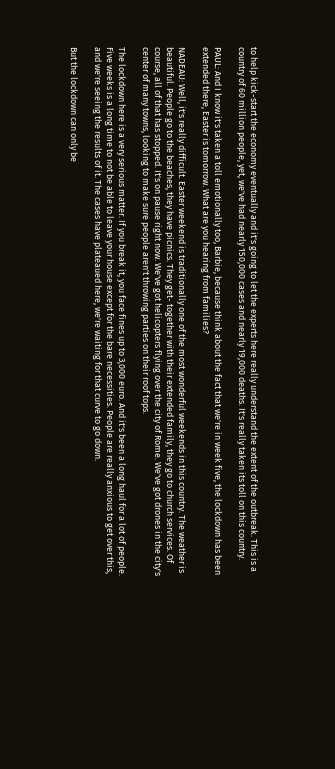to help kick-start the economy eventually and it's going to let the experts here really understand the extent of the outbreak. This is a country of 60 million people, yet, we've had nearly 150,000 cases and nearly 19,000 deaths. It's really taken its toll on this country.

PAUL: And I know it's taken a toll emotionally too, Barbie, because think about the fact that we're in week five, the lockdown has been extended there, Easter is tomorrow. What are you hearing from families?

NADEAU: Well, it's really difficult. Easter weekend is traditionally one of the most wonderful weekends in this country. The weather is beautiful. People go to the beaches, they have picnics. They get- together with their extended family, they go to church services. Of course, all of that has stopped. It's on pause right now. We've got helicopters flying over the city of Rome. We've got drones in the city's center of many towns, looking to make sure people aren't throwing parties on their roof tops.

The lockdown here is a very serious matter. If you break it, you face fines up to 3,000 euro. And it's been a long haul for a lot of people. Five weeks is a long time to not be able to leave your house except for the bare necessities. People are really anxious to get over this, and we're seeing the results of it. The cases have plateaued here, we're waiting for that curve to go down.

But the lockdown can only be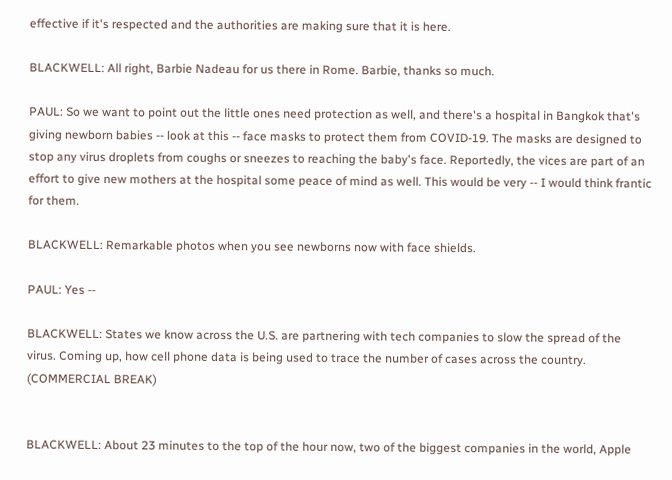effective if it's respected and the authorities are making sure that it is here.

BLACKWELL: All right, Barbie Nadeau for us there in Rome. Barbie, thanks so much.

PAUL: So we want to point out the little ones need protection as well, and there's a hospital in Bangkok that's giving newborn babies -- look at this -- face masks to protect them from COVID-19. The masks are designed to stop any virus droplets from coughs or sneezes to reaching the baby's face. Reportedly, the vices are part of an effort to give new mothers at the hospital some peace of mind as well. This would be very -- I would think frantic for them.

BLACKWELL: Remarkable photos when you see newborns now with face shields.

PAUL: Yes --

BLACKWELL: States we know across the U.S. are partnering with tech companies to slow the spread of the virus. Coming up, how cell phone data is being used to trace the number of cases across the country. (COMMERCIAL BREAK)


BLACKWELL: About 23 minutes to the top of the hour now, two of the biggest companies in the world, Apple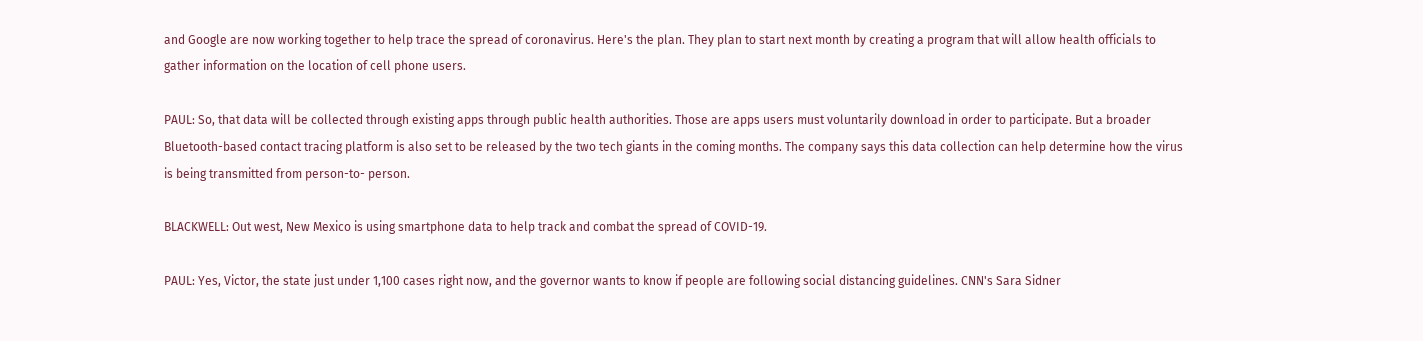and Google are now working together to help trace the spread of coronavirus. Here's the plan. They plan to start next month by creating a program that will allow health officials to gather information on the location of cell phone users.

PAUL: So, that data will be collected through existing apps through public health authorities. Those are apps users must voluntarily download in order to participate. But a broader Bluetooth-based contact tracing platform is also set to be released by the two tech giants in the coming months. The company says this data collection can help determine how the virus is being transmitted from person-to- person.

BLACKWELL: Out west, New Mexico is using smartphone data to help track and combat the spread of COVID-19.

PAUL: Yes, Victor, the state just under 1,100 cases right now, and the governor wants to know if people are following social distancing guidelines. CNN's Sara Sidner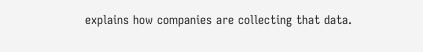explains how companies are collecting that data.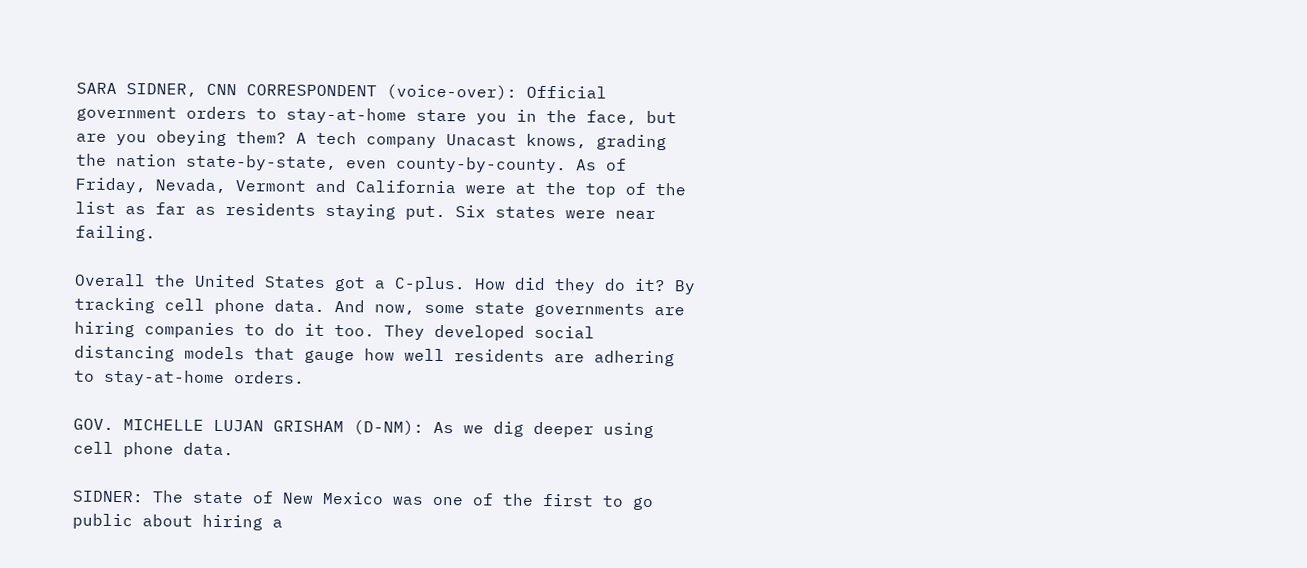SARA SIDNER, CNN CORRESPONDENT (voice-over): Official government orders to stay-at-home stare you in the face, but are you obeying them? A tech company Unacast knows, grading the nation state-by-state, even county-by-county. As of Friday, Nevada, Vermont and California were at the top of the list as far as residents staying put. Six states were near failing.

Overall the United States got a C-plus. How did they do it? By tracking cell phone data. And now, some state governments are hiring companies to do it too. They developed social distancing models that gauge how well residents are adhering to stay-at-home orders.

GOV. MICHELLE LUJAN GRISHAM (D-NM): As we dig deeper using cell phone data.

SIDNER: The state of New Mexico was one of the first to go public about hiring a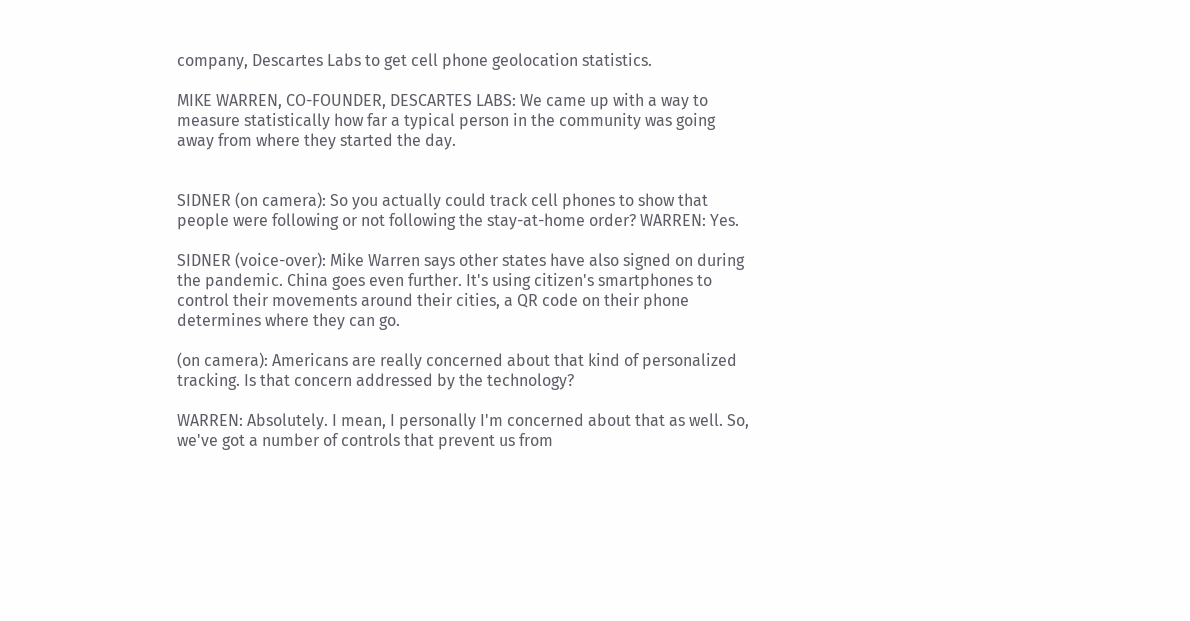company, Descartes Labs to get cell phone geolocation statistics.

MIKE WARREN, CO-FOUNDER, DESCARTES LABS: We came up with a way to measure statistically how far a typical person in the community was going away from where they started the day.


SIDNER (on camera): So you actually could track cell phones to show that people were following or not following the stay-at-home order? WARREN: Yes.

SIDNER (voice-over): Mike Warren says other states have also signed on during the pandemic. China goes even further. It's using citizen's smartphones to control their movements around their cities, a QR code on their phone determines where they can go.

(on camera): Americans are really concerned about that kind of personalized tracking. Is that concern addressed by the technology?

WARREN: Absolutely. I mean, I personally I'm concerned about that as well. So, we've got a number of controls that prevent us from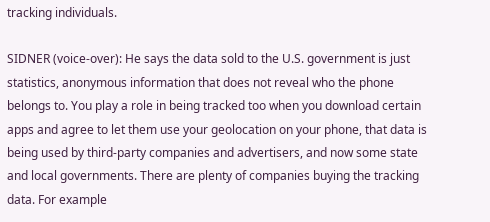tracking individuals.

SIDNER (voice-over): He says the data sold to the U.S. government is just statistics, anonymous information that does not reveal who the phone belongs to. You play a role in being tracked too when you download certain apps and agree to let them use your geolocation on your phone, that data is being used by third-party companies and advertisers, and now some state and local governments. There are plenty of companies buying the tracking data. For example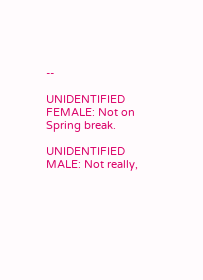--

UNIDENTIFIED FEMALE: Not on Spring break.

UNIDENTIFIED MALE: Not really,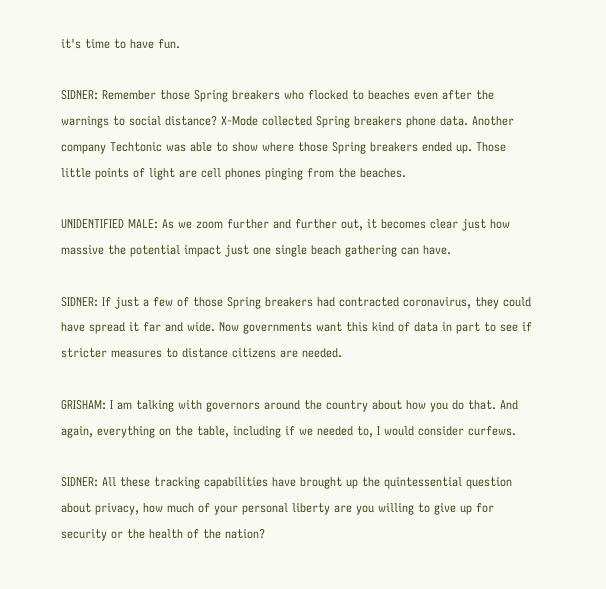it's time to have fun.

SIDNER: Remember those Spring breakers who flocked to beaches even after the warnings to social distance? X-Mode collected Spring breakers phone data. Another company Techtonic was able to show where those Spring breakers ended up. Those little points of light are cell phones pinging from the beaches.

UNIDENTIFIED MALE: As we zoom further and further out, it becomes clear just how massive the potential impact just one single beach gathering can have.

SIDNER: If just a few of those Spring breakers had contracted coronavirus, they could have spread it far and wide. Now governments want this kind of data in part to see if stricter measures to distance citizens are needed.

GRISHAM: I am talking with governors around the country about how you do that. And again, everything on the table, including if we needed to, I would consider curfews.

SIDNER: All these tracking capabilities have brought up the quintessential question about privacy, how much of your personal liberty are you willing to give up for security or the health of the nation?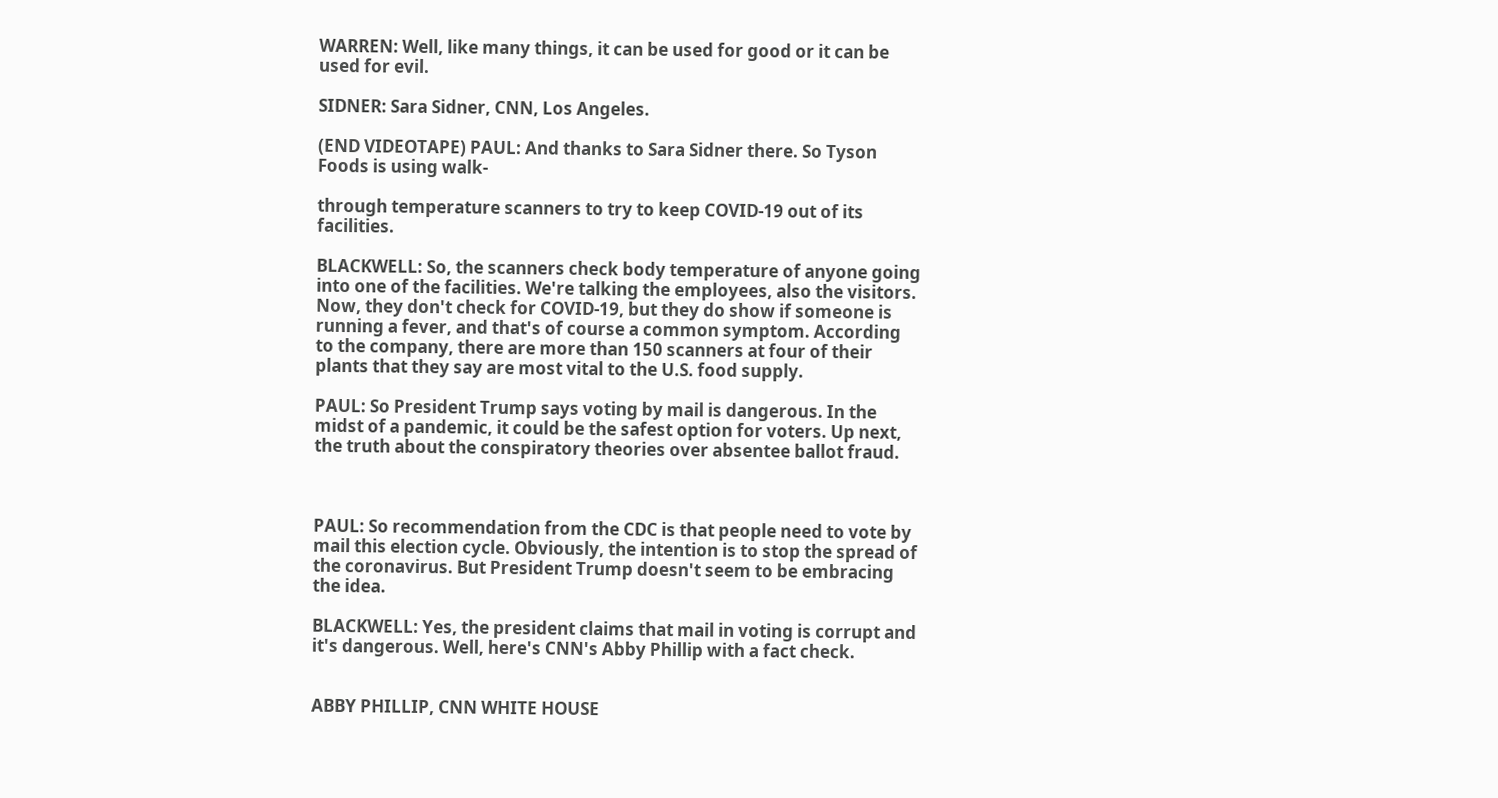WARREN: Well, like many things, it can be used for good or it can be used for evil.

SIDNER: Sara Sidner, CNN, Los Angeles.

(END VIDEOTAPE) PAUL: And thanks to Sara Sidner there. So Tyson Foods is using walk-

through temperature scanners to try to keep COVID-19 out of its facilities.

BLACKWELL: So, the scanners check body temperature of anyone going into one of the facilities. We're talking the employees, also the visitors. Now, they don't check for COVID-19, but they do show if someone is running a fever, and that's of course a common symptom. According to the company, there are more than 150 scanners at four of their plants that they say are most vital to the U.S. food supply.

PAUL: So President Trump says voting by mail is dangerous. In the midst of a pandemic, it could be the safest option for voters. Up next, the truth about the conspiratory theories over absentee ballot fraud.



PAUL: So recommendation from the CDC is that people need to vote by mail this election cycle. Obviously, the intention is to stop the spread of the coronavirus. But President Trump doesn't seem to be embracing the idea.

BLACKWELL: Yes, the president claims that mail in voting is corrupt and it's dangerous. Well, here's CNN's Abby Phillip with a fact check.


ABBY PHILLIP, CNN WHITE HOUSE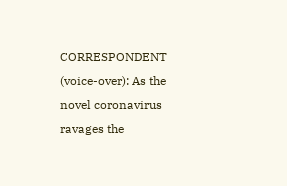CORRESPONDENT (voice-over): As the novel coronavirus ravages the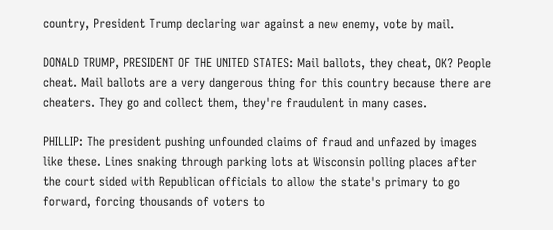country, President Trump declaring war against a new enemy, vote by mail.

DONALD TRUMP, PRESIDENT OF THE UNITED STATES: Mail ballots, they cheat, OK? People cheat. Mail ballots are a very dangerous thing for this country because there are cheaters. They go and collect them, they're fraudulent in many cases.

PHILLIP: The president pushing unfounded claims of fraud and unfazed by images like these. Lines snaking through parking lots at Wisconsin polling places after the court sided with Republican officials to allow the state's primary to go forward, forcing thousands of voters to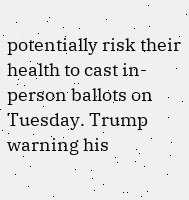potentially risk their health to cast in-person ballots on Tuesday. Trump warning his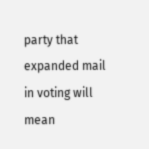party that expanded mail in voting will mean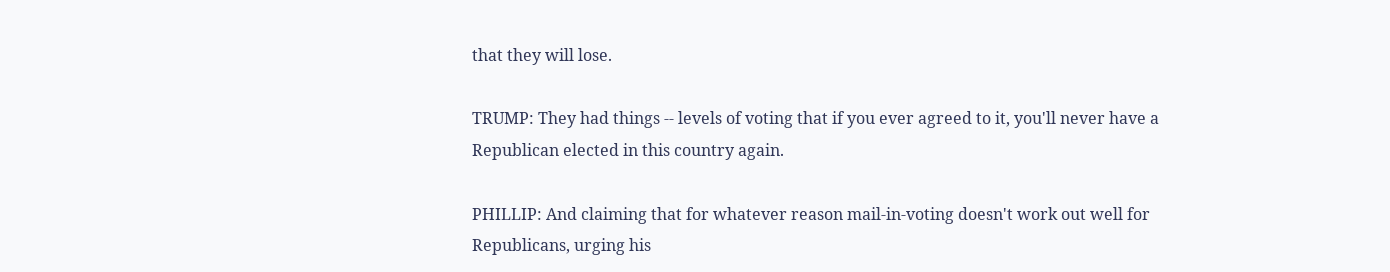that they will lose.

TRUMP: They had things -- levels of voting that if you ever agreed to it, you'll never have a Republican elected in this country again.

PHILLIP: And claiming that for whatever reason mail-in-voting doesn't work out well for Republicans, urging his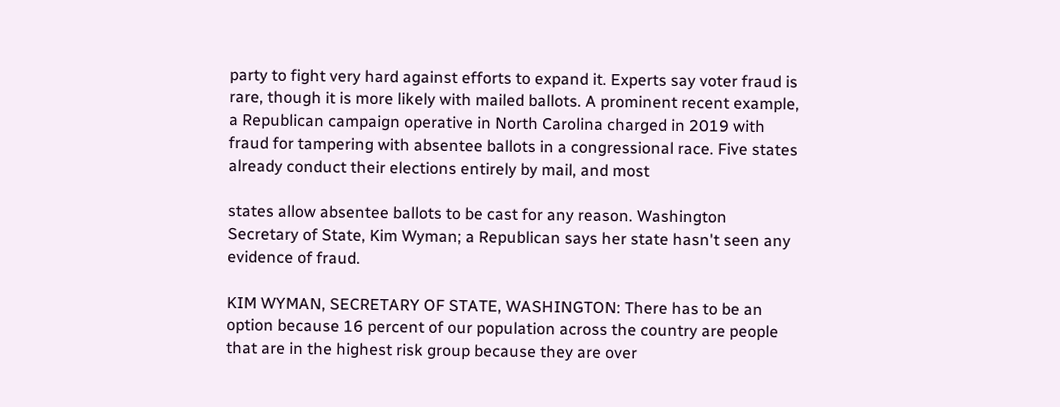party to fight very hard against efforts to expand it. Experts say voter fraud is rare, though it is more likely with mailed ballots. A prominent recent example, a Republican campaign operative in North Carolina charged in 2019 with fraud for tampering with absentee ballots in a congressional race. Five states already conduct their elections entirely by mail, and most

states allow absentee ballots to be cast for any reason. Washington Secretary of State, Kim Wyman; a Republican says her state hasn't seen any evidence of fraud.

KIM WYMAN, SECRETARY OF STATE, WASHINGTON: There has to be an option because 16 percent of our population across the country are people that are in the highest risk group because they are over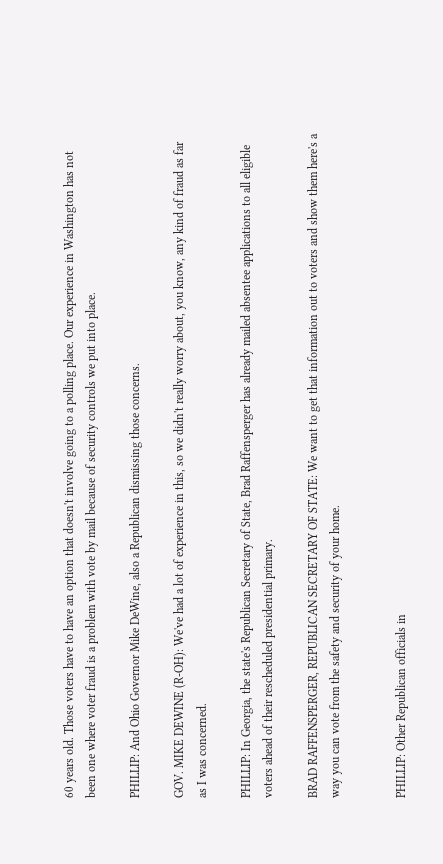60 years old. Those voters have to have an option that doesn't involve going to a polling place. Our experience in Washington has not been one where voter fraud is a problem with vote by mail because of security controls we put into place.

PHILLIP: And Ohio Governor Mike DeWine, also a Republican dismissing those concerns.

GOV. MIKE DEWINE (R-OH): We've had a lot of experience in this, so we didn't really worry about, you know, any kind of fraud as far as I was concerned.

PHILLIP: In Georgia, the state's Republican Secretary of State, Brad Raffensperger has already mailed absentee applications to all eligible voters ahead of their rescheduled presidential primary.

BRAD RAFFENSPERGER, REPUBLICAN SECRETARY OF STATE: We want to get that information out to voters and show them here's a way you can vote from the safety and security of your home.


PHILLIP: Other Republican officials in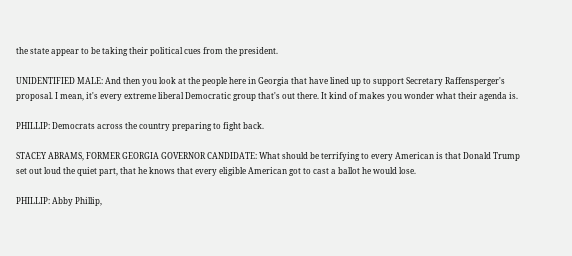the state appear to be taking their political cues from the president.

UNIDENTIFIED MALE: And then you look at the people here in Georgia that have lined up to support Secretary Raffensperger's proposal. I mean, it's every extreme liberal Democratic group that's out there. It kind of makes you wonder what their agenda is.

PHILLIP: Democrats across the country preparing to fight back.

STACEY ABRAMS, FORMER GEORGIA GOVERNOR CANDIDATE: What should be terrifying to every American is that Donald Trump set out loud the quiet part, that he knows that every eligible American got to cast a ballot he would lose.

PHILLIP: Abby Phillip,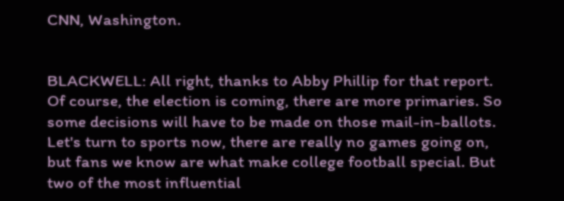CNN, Washington.


BLACKWELL: All right, thanks to Abby Phillip for that report. Of course, the election is coming, there are more primaries. So some decisions will have to be made on those mail-in-ballots. Let's turn to sports now, there are really no games going on, but fans we know are what make college football special. But two of the most influential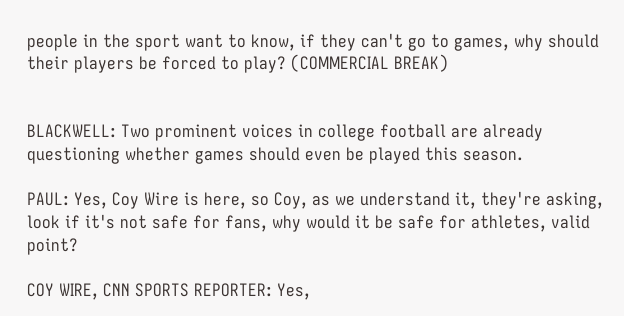people in the sport want to know, if they can't go to games, why should their players be forced to play? (COMMERCIAL BREAK)


BLACKWELL: Two prominent voices in college football are already questioning whether games should even be played this season.

PAUL: Yes, Coy Wire is here, so Coy, as we understand it, they're asking, look if it's not safe for fans, why would it be safe for athletes, valid point?

COY WIRE, CNN SPORTS REPORTER: Yes,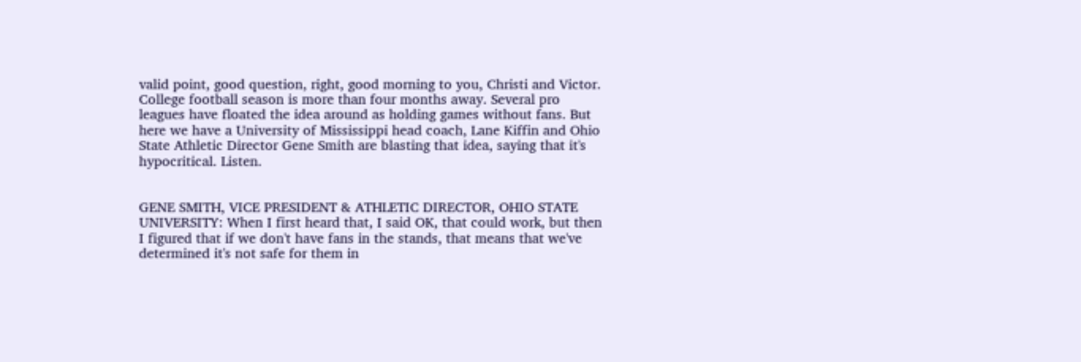valid point, good question, right, good morning to you, Christi and Victor. College football season is more than four months away. Several pro leagues have floated the idea around as holding games without fans. But here we have a University of Mississippi head coach, Lane Kiffin and Ohio State Athletic Director Gene Smith are blasting that idea, saying that it's hypocritical. Listen.


GENE SMITH, VICE PRESIDENT & ATHLETIC DIRECTOR, OHIO STATE UNIVERSITY: When I first heard that, I said OK, that could work, but then I figured that if we don't have fans in the stands, that means that we've determined it's not safe for them in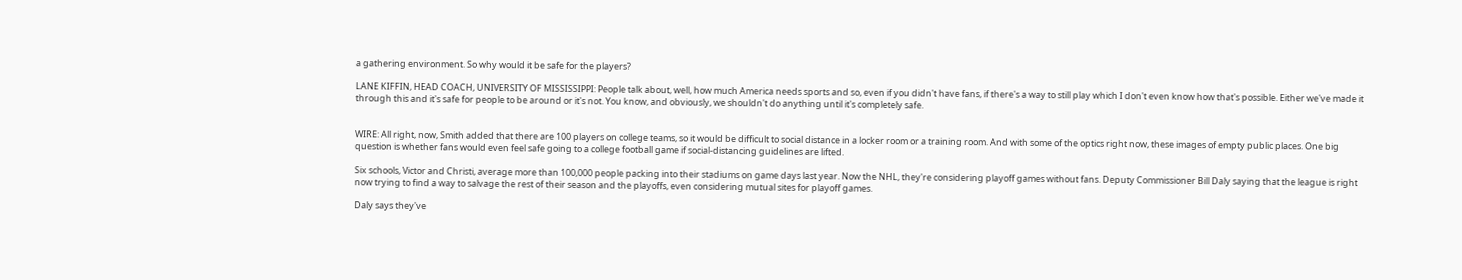a gathering environment. So why would it be safe for the players?

LANE KIFFIN, HEAD COACH, UNIVERSITY OF MISSISSIPPI: People talk about, well, how much America needs sports and so, even if you didn't have fans, if there's a way to still play which I don't even know how that's possible. Either we've made it through this and it's safe for people to be around or it's not. You know, and obviously, we shouldn't do anything until it's completely safe.


WIRE: All right, now, Smith added that there are 100 players on college teams, so it would be difficult to social distance in a locker room or a training room. And with some of the optics right now, these images of empty public places. One big question is whether fans would even feel safe going to a college football game if social-distancing guidelines are lifted.

Six schools, Victor and Christi, average more than 100,000 people packing into their stadiums on game days last year. Now the NHL, they're considering playoff games without fans. Deputy Commissioner Bill Daly saying that the league is right now trying to find a way to salvage the rest of their season and the playoffs, even considering mutual sites for playoff games.

Daly says they've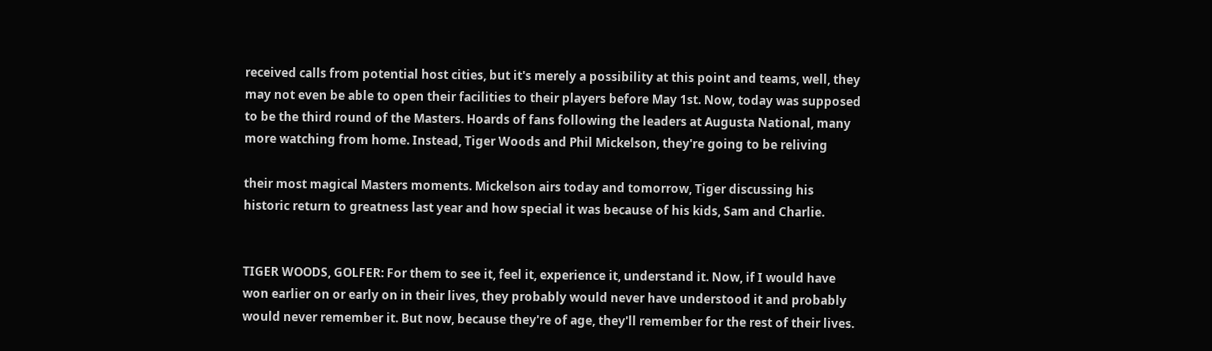received calls from potential host cities, but it's merely a possibility at this point and teams, well, they may not even be able to open their facilities to their players before May 1st. Now, today was supposed to be the third round of the Masters. Hoards of fans following the leaders at Augusta National, many more watching from home. Instead, Tiger Woods and Phil Mickelson, they're going to be reliving

their most magical Masters moments. Mickelson airs today and tomorrow, Tiger discussing his historic return to greatness last year and how special it was because of his kids, Sam and Charlie.


TIGER WOODS, GOLFER: For them to see it, feel it, experience it, understand it. Now, if I would have won earlier on or early on in their lives, they probably would never have understood it and probably would never remember it. But now, because they're of age, they'll remember for the rest of their lives.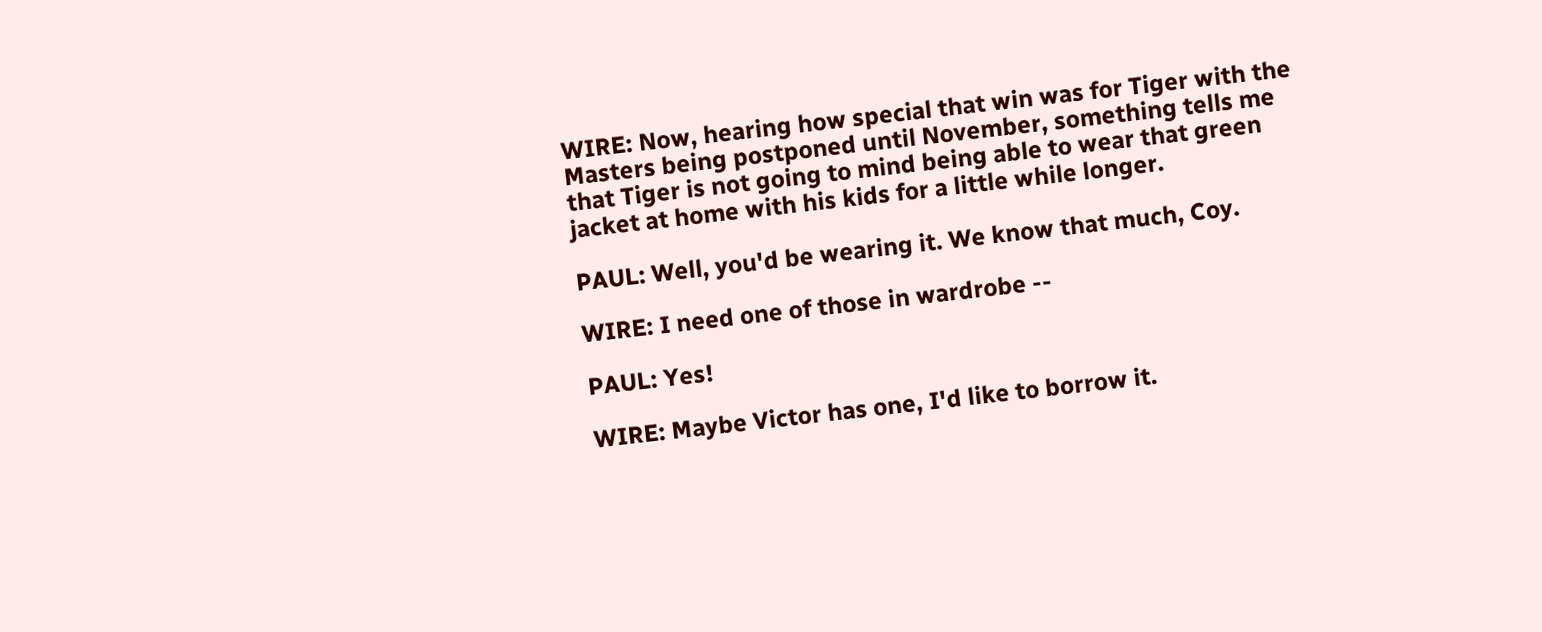WIRE: Now, hearing how special that win was for Tiger with the Masters being postponed until November, something tells me that Tiger is not going to mind being able to wear that green jacket at home with his kids for a little while longer.

PAUL: Well, you'd be wearing it. We know that much, Coy.

WIRE: I need one of those in wardrobe --

PAUL: Yes!

WIRE: Maybe Victor has one, I'd like to borrow it.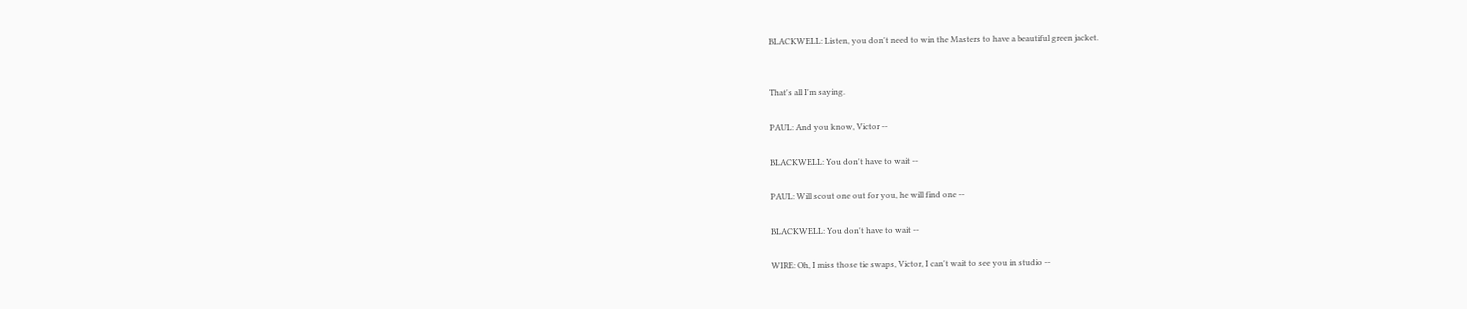BLACKWELL: Listen, you don't need to win the Masters to have a beautiful green jacket.


That's all I'm saying.

PAUL: And you know, Victor --

BLACKWELL: You don't have to wait --

PAUL: Will scout one out for you, he will find one --

BLACKWELL: You don't have to wait --

WIRE: Oh, I miss those tie swaps, Victor, I can't wait to see you in studio --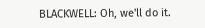BLACKWELL: Oh, we'll do it.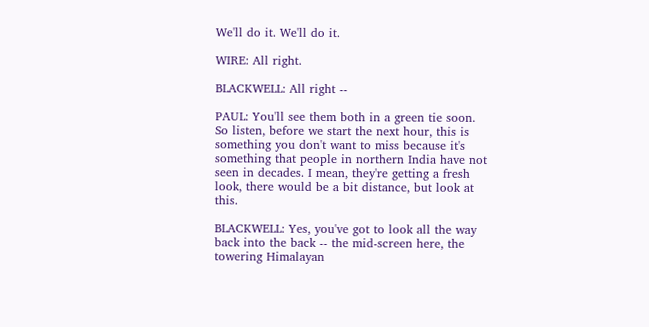We'll do it. We'll do it.

WIRE: All right.

BLACKWELL: All right --

PAUL: You'll see them both in a green tie soon. So listen, before we start the next hour, this is something you don't want to miss because it's something that people in northern India have not seen in decades. I mean, they're getting a fresh look, there would be a bit distance, but look at this.

BLACKWELL: Yes, you've got to look all the way back into the back -- the mid-screen here, the towering Himalayan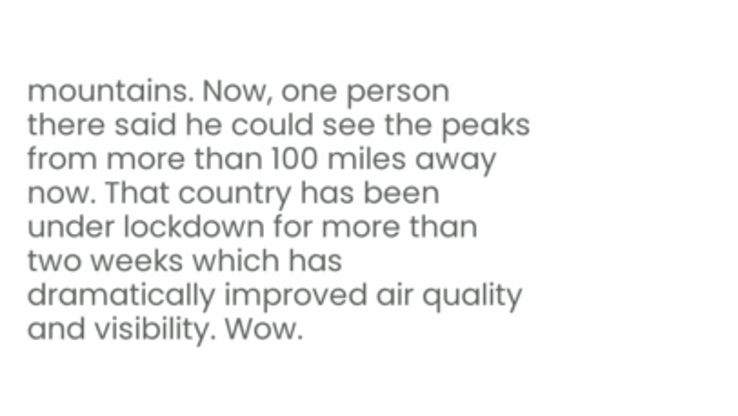mountains. Now, one person there said he could see the peaks from more than 100 miles away now. That country has been under lockdown for more than two weeks which has dramatically improved air quality and visibility. Wow.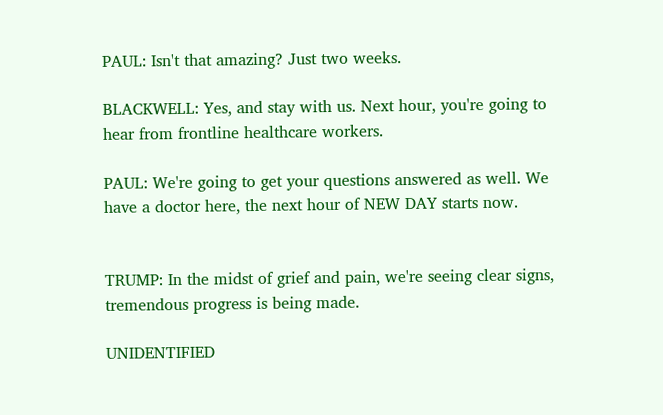PAUL: Isn't that amazing? Just two weeks.

BLACKWELL: Yes, and stay with us. Next hour, you're going to hear from frontline healthcare workers.

PAUL: We're going to get your questions answered as well. We have a doctor here, the next hour of NEW DAY starts now.


TRUMP: In the midst of grief and pain, we're seeing clear signs, tremendous progress is being made.

UNIDENTIFIED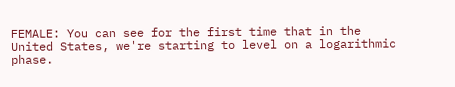FEMALE: You can see for the first time that in the United States, we're starting to level on a logarithmic phase.